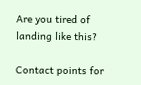Are you tired of landing like this?

Contact points for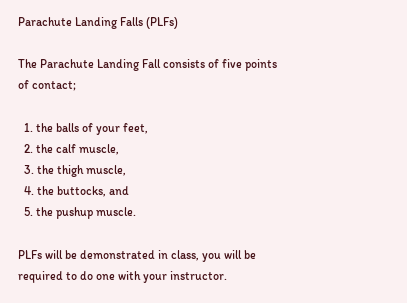Parachute Landing Falls (PLFs)

The Parachute Landing Fall consists of five points of contact;

  1. the balls of your feet,
  2. the calf muscle,
  3. the thigh muscle,
  4. the buttocks, and
  5. the pushup muscle.

PLFs will be demonstrated in class, you will be required to do one with your instructor.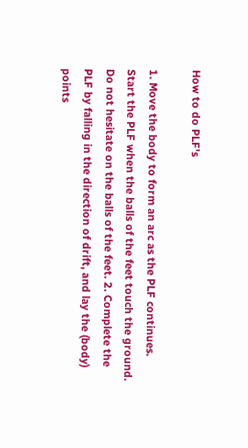How to do PLF's

1. Move the body to form an arc as the PLF continues. Start the PLF when the balls of the feet touch the ground. Do not hesitate on the balls of the feet. 2. Complete the PLF by falling in the direction of drift, and lay the (body) points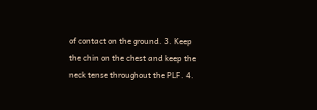of contact on the ground. 3. Keep the chin on the chest and keep the neck tense throughout the PLF. 4.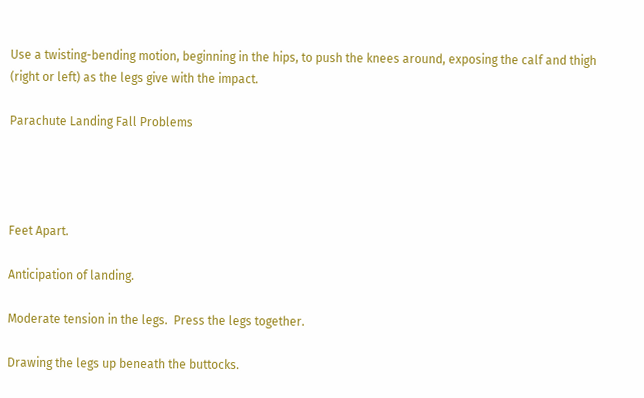Use a twisting-bending motion, beginning in the hips, to push the knees around, exposing the calf and thigh (right or left) as the legs give with the impact.

Parachute Landing Fall Problems




Feet Apart.

Anticipation of landing.

Moderate tension in the legs.  Press the legs together.

Drawing the legs up beneath the buttocks.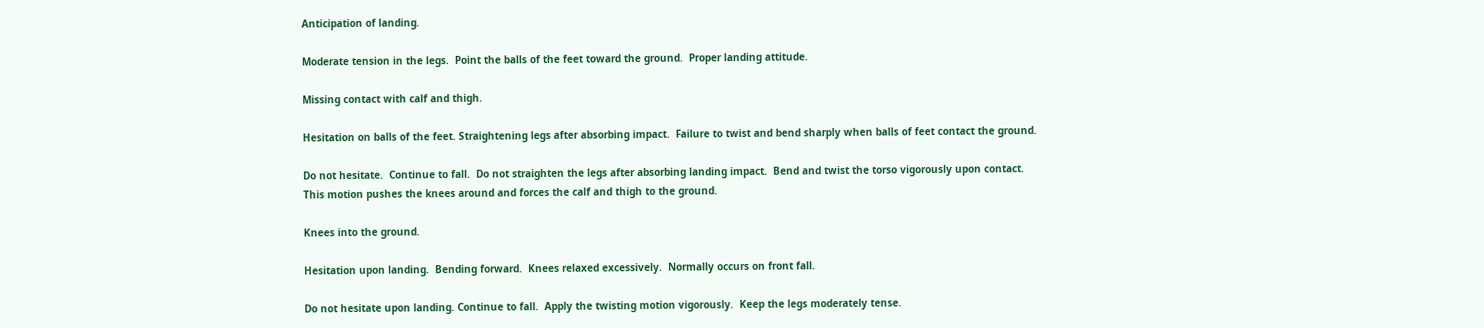Anticipation of landing.

Moderate tension in the legs.  Point the balls of the feet toward the ground.  Proper landing attitude.

Missing contact with calf and thigh.

Hesitation on balls of the feet. Straightening legs after absorbing impact.  Failure to twist and bend sharply when balls of feet contact the ground.

Do not hesitate.  Continue to fall.  Do not straighten the legs after absorbing landing impact.  Bend and twist the torso vigorously upon contact.  This motion pushes the knees around and forces the calf and thigh to the ground.

Knees into the ground.

Hesitation upon landing.  Bending forward.  Knees relaxed excessively.  Normally occurs on front fall.

Do not hesitate upon landing. Continue to fall.  Apply the twisting motion vigorously.  Keep the legs moderately tense.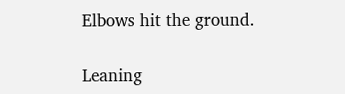Elbows hit the ground.

Leaning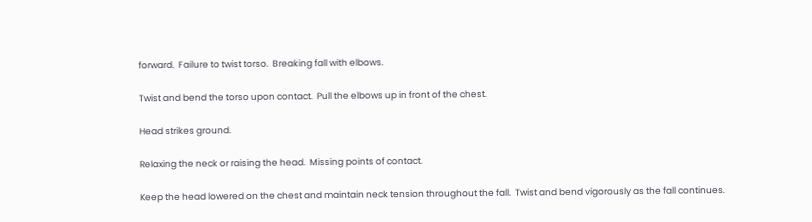forward.  Failure to twist torso.  Breaking fall with elbows.

Twist and bend the torso upon contact.  Pull the elbows up in front of the chest.

Head strikes ground.

Relaxing the neck or raising the head.  Missing points of contact.

Keep the head lowered on the chest and maintain neck tension throughout the fall.  Twist and bend vigorously as the fall continues.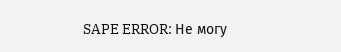SAPE ERROR: Не могу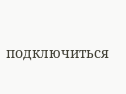подключиться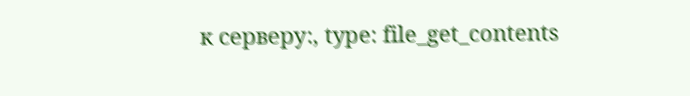к серверу:, type: file_get_contents